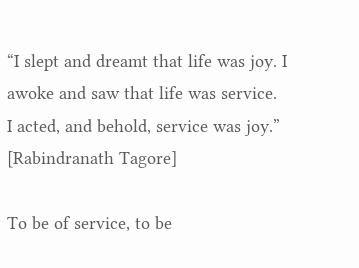“I slept and dreamt that life was joy. I awoke and saw that life was service.
I acted, and behold, service was joy.”
[Rabindranath Tagore]

To be of service, to be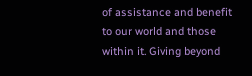of assistance and benefit to our world and those within it. Giving beyond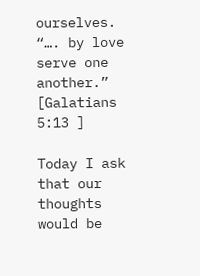ourselves.
“…. by love serve one another.”
[Galatians 5:13 ]

Today I ask that our thoughts would be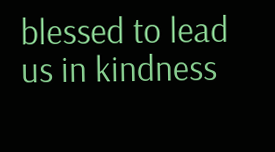blessed to lead us in kindness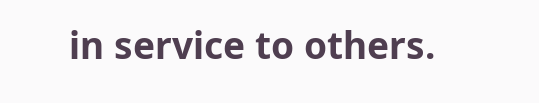in service to others.